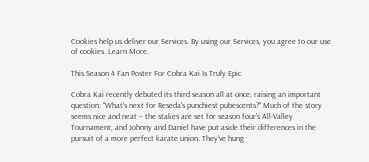Cookies help us deliver our Services. By using our Services, you agree to our use of cookies. Learn More.

This Season 4 Fan Poster For Cobra Kai Is Truly Epic

Cobra Kai recently debuted its third season all at once, raising an important question: "What's next for Reseda's punchiest pubescents?" Much of the story seems nice and neat – the stakes are set for season four's All-Valley Tournament, and Johnny and Daniel have put aside their differences in the pursuit of a more perfect karate union. They've hung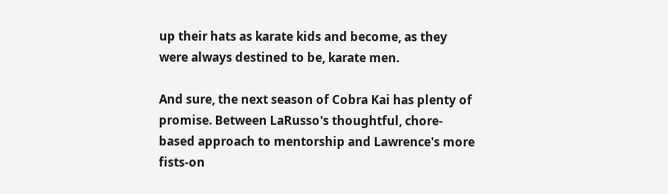up their hats as karate kids and become, as they were always destined to be, karate men.

And sure, the next season of Cobra Kai has plenty of promise. Between LaRusso's thoughtful, chore-based approach to mentorship and Lawrence's more fists-on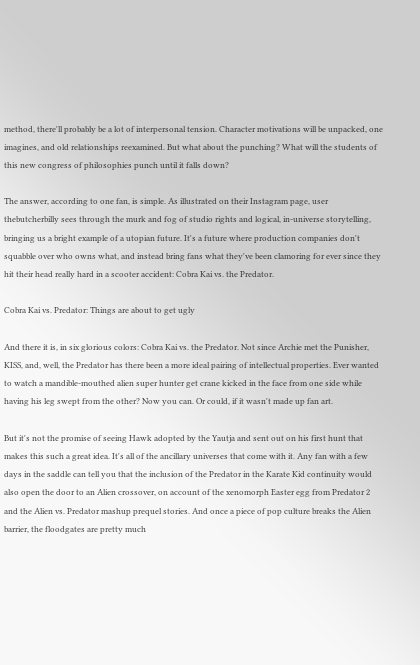method, there'll probably be a lot of interpersonal tension. Character motivations will be unpacked, one imagines, and old relationships reexamined. But what about the punching? What will the students of this new congress of philosophies punch until it falls down?

The answer, according to one fan, is simple. As illustrated on their Instagram page, user thebutcherbilly sees through the murk and fog of studio rights and logical, in-universe storytelling, bringing us a bright example of a utopian future. It's a future where production companies don't squabble over who owns what, and instead bring fans what they've been clamoring for ever since they hit their head really hard in a scooter accident: Cobra Kai vs. the Predator.

Cobra Kai vs. Predator: Things are about to get ugly

And there it is, in six glorious colors: Cobra Kai vs. the Predator. Not since Archie met the Punisher, KISS, and, well, the Predator has there been a more ideal pairing of intellectual properties. Ever wanted to watch a mandible-mouthed alien super hunter get crane kicked in the face from one side while having his leg swept from the other? Now you can. Or could, if it wasn't made up fan art.

But it's not the promise of seeing Hawk adopted by the Yautja and sent out on his first hunt that makes this such a great idea. It's all of the ancillary universes that come with it. Any fan with a few days in the saddle can tell you that the inclusion of the Predator in the Karate Kid continuity would also open the door to an Alien crossover, on account of the xenomorph Easter egg from Predator 2 and the Alien vs. Predator mashup prequel stories. And once a piece of pop culture breaks the Alien barrier, the floodgates are pretty much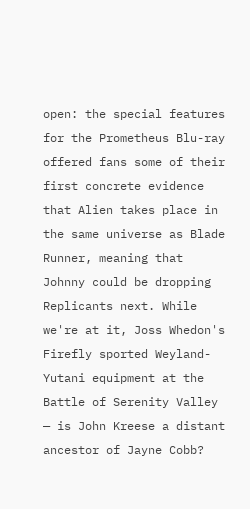open: the special features for the Prometheus Blu-ray offered fans some of their first concrete evidence that Alien takes place in the same universe as Blade Runner, meaning that Johnny could be dropping Replicants next. While we're at it, Joss Whedon's Firefly sported Weyland-Yutani equipment at the Battle of Serenity Valley — is John Kreese a distant ancestor of Jayne Cobb?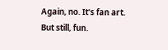Again, no. It's fan art. But still, fun.